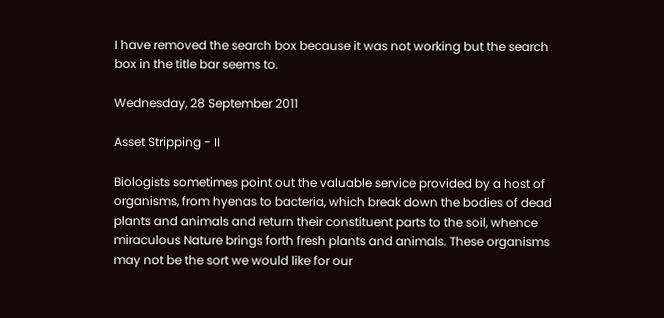I have removed the search box because it was not working but the search box in the title bar seems to.

Wednesday, 28 September 2011

Asset Stripping - II

Biologists sometimes point out the valuable service provided by a host of organisms, from hyenas to bacteria, which break down the bodies of dead plants and animals and return their constituent parts to the soil, whence miraculous Nature brings forth fresh plants and animals. These organisms may not be the sort we would like for our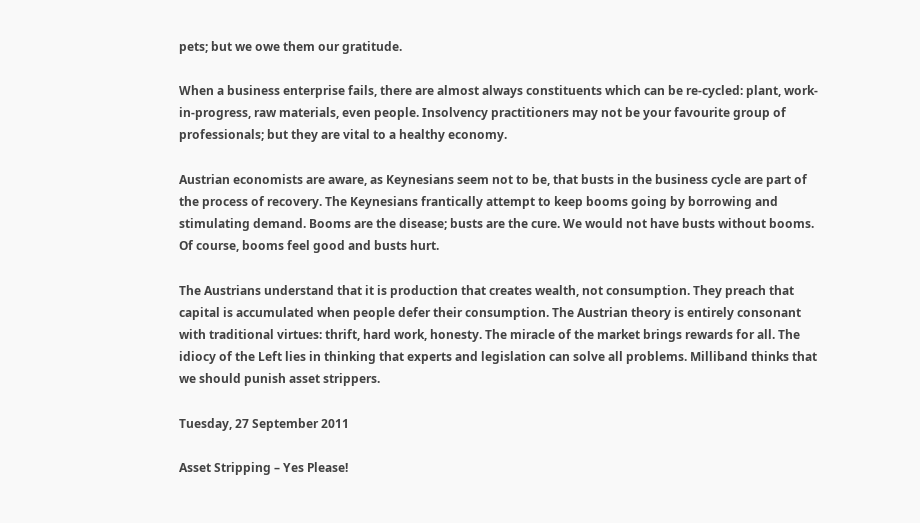pets; but we owe them our gratitude.

When a business enterprise fails, there are almost always constituents which can be re-cycled: plant, work-in-progress, raw materials, even people. Insolvency practitioners may not be your favourite group of professionals; but they are vital to a healthy economy.

Austrian economists are aware, as Keynesians seem not to be, that busts in the business cycle are part of the process of recovery. The Keynesians frantically attempt to keep booms going by borrowing and stimulating demand. Booms are the disease; busts are the cure. We would not have busts without booms. Of course, booms feel good and busts hurt.

The Austrians understand that it is production that creates wealth, not consumption. They preach that capital is accumulated when people defer their consumption. The Austrian theory is entirely consonant with traditional virtues: thrift, hard work, honesty. The miracle of the market brings rewards for all. The idiocy of the Left lies in thinking that experts and legislation can solve all problems. Milliband thinks that we should punish asset strippers.

Tuesday, 27 September 2011

Asset Stripping – Yes Please!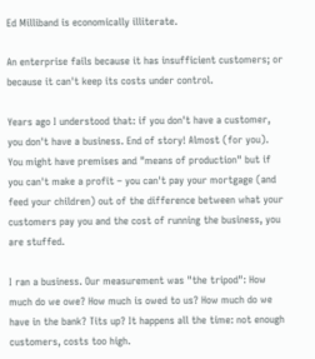Ed Milliband is economically illiterate.

An enterprise fails because it has insufficient customers; or because it can't keep its costs under control.

Years ago I understood that: if you don't have a customer, you don't have a business. End of story! Almost (for you). You might have premises and "means of production" but if you can't make a profit – you can't pay your mortgage (and feed your children) out of the difference between what your customers pay you and the cost of running the business, you are stuffed.

I ran a business. Our measurement was "the tripod": How much do we owe? How much is owed to us? How much do we have in the bank? Tits up? It happens all the time: not enough customers, costs too high.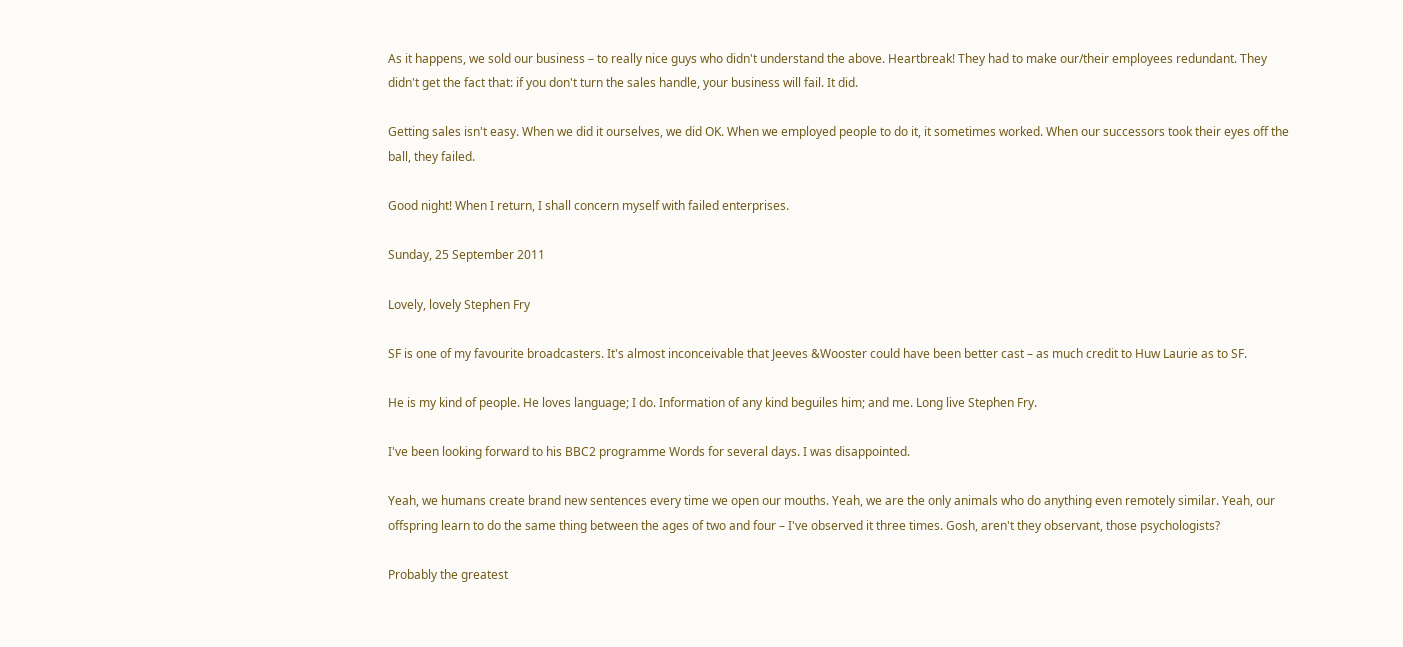As it happens, we sold our business – to really nice guys who didn't understand the above. Heartbreak! They had to make our/their employees redundant. They didn't get the fact that: if you don't turn the sales handle, your business will fail. It did.

Getting sales isn't easy. When we did it ourselves, we did OK. When we employed people to do it, it sometimes worked. When our successors took their eyes off the ball, they failed.

Good night! When I return, I shall concern myself with failed enterprises.

Sunday, 25 September 2011

Lovely, lovely Stephen Fry

SF is one of my favourite broadcasters. It's almost inconceivable that Jeeves &Wooster could have been better cast – as much credit to Huw Laurie as to SF.

He is my kind of people. He loves language; I do. Information of any kind beguiles him; and me. Long live Stephen Fry.

I've been looking forward to his BBC2 programme Words for several days. I was disappointed.

Yeah, we humans create brand new sentences every time we open our mouths. Yeah, we are the only animals who do anything even remotely similar. Yeah, our offspring learn to do the same thing between the ages of two and four – I've observed it three times. Gosh, aren't they observant, those psychologists?

Probably the greatest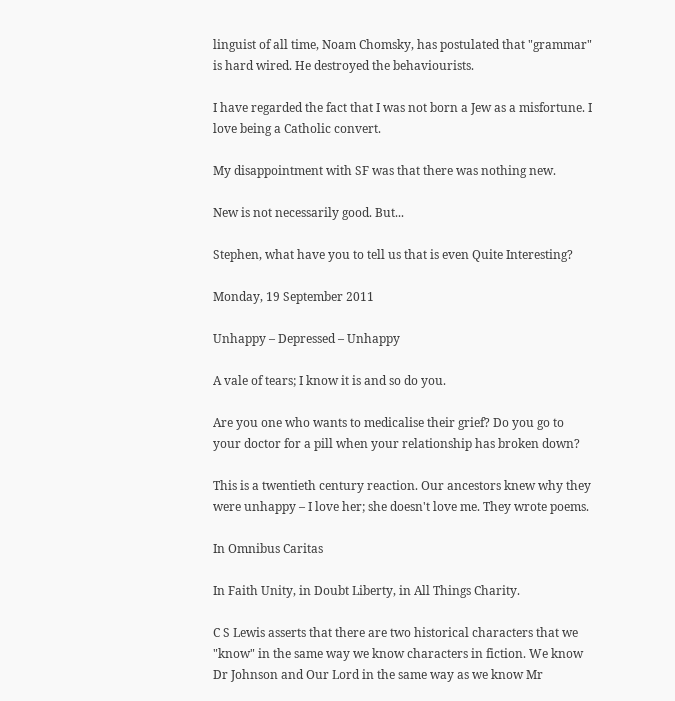linguist of all time, Noam Chomsky, has postulated that "grammar" is hard wired. He destroyed the behaviourists.

I have regarded the fact that I was not born a Jew as a misfortune. I love being a Catholic convert.

My disappointment with SF was that there was nothing new.

New is not necessarily good. But...

Stephen, what have you to tell us that is even Quite Interesting?

Monday, 19 September 2011

Unhappy – Depressed – Unhappy

A vale of tears; I know it is and so do you.

Are you one who wants to medicalise their grief? Do you go to your doctor for a pill when your relationship has broken down?

This is a twentieth century reaction. Our ancestors knew why they were unhappy – I love her; she doesn't love me. They wrote poems.

In Omnibus Caritas

In Faith Unity, in Doubt Liberty, in All Things Charity.

C S Lewis asserts that there are two historical characters that we "know" in the same way we know characters in fiction. We know Dr Johnson and Our Lord in the same way as we know Mr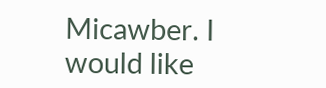Micawber. I would like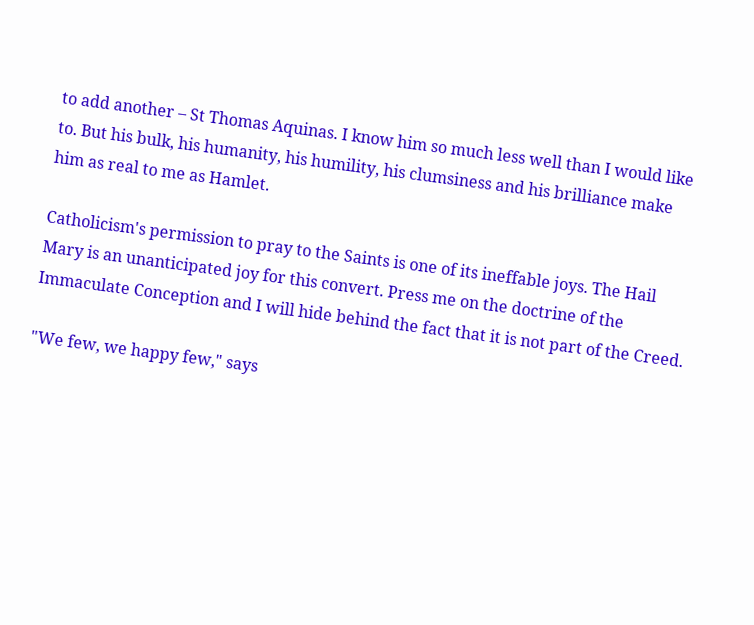to add another – St Thomas Aquinas. I know him so much less well than I would like to. But his bulk, his humanity, his humility, his clumsiness and his brilliance make him as real to me as Hamlet.

Catholicism's permission to pray to the Saints is one of its ineffable joys. The Hail Mary is an unanticipated joy for this convert. Press me on the doctrine of the Immaculate Conception and I will hide behind the fact that it is not part of the Creed.

"We few, we happy few," says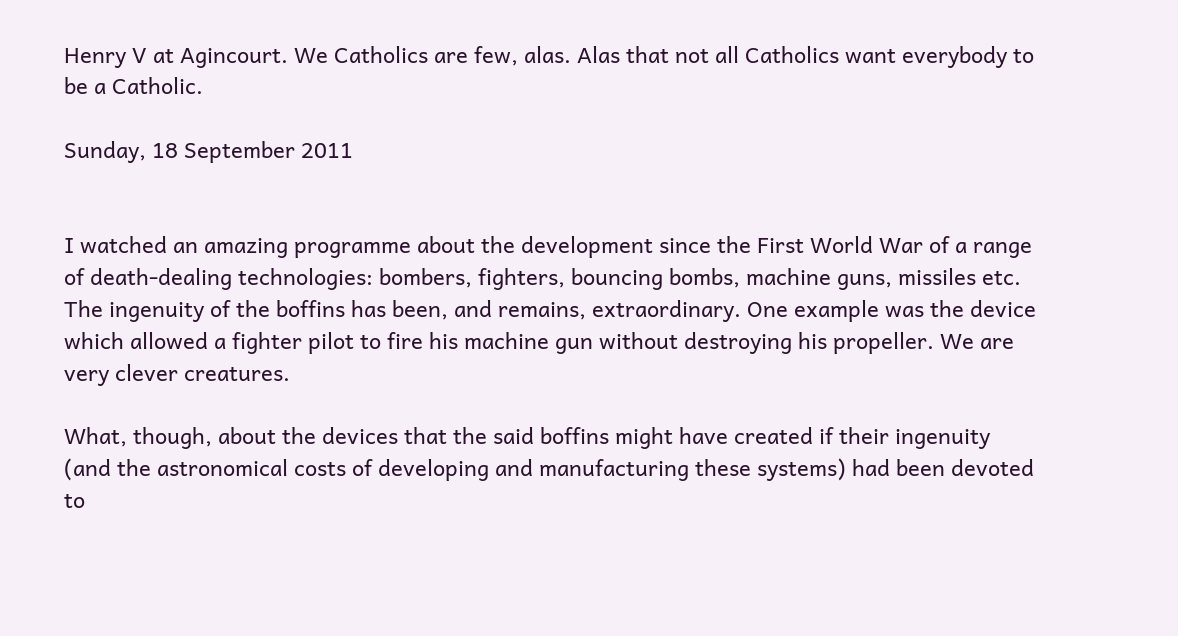Henry V at Agincourt. We Catholics are few, alas. Alas that not all Catholics want everybody to be a Catholic.

Sunday, 18 September 2011


I watched an amazing programme about the development since the First World War of a range of death-dealing technologies: bombers, fighters, bouncing bombs, machine guns, missiles etc. The ingenuity of the boffins has been, and remains, extraordinary. One example was the device which allowed a fighter pilot to fire his machine gun without destroying his propeller. We are very clever creatures.

What, though, about the devices that the said boffins might have created if their ingenuity (and the astronomical costs of developing and manufacturing these systems) had been devoted to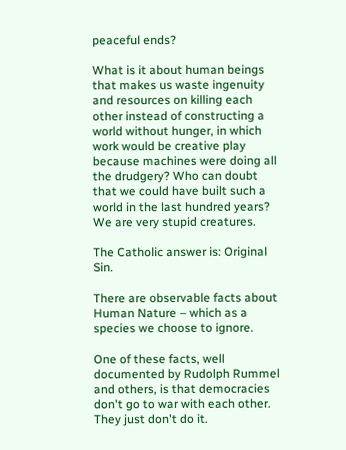peaceful ends?

What is it about human beings that makes us waste ingenuity and resources on killing each other instead of constructing a world without hunger, in which work would be creative play because machines were doing all the drudgery? Who can doubt that we could have built such a world in the last hundred years? We are very stupid creatures.

The Catholic answer is: Original Sin.

There are observable facts about Human Nature – which as a species we choose to ignore.

One of these facts, well documented by Rudolph Rummel and others, is that democracies don't go to war with each other. They just don't do it.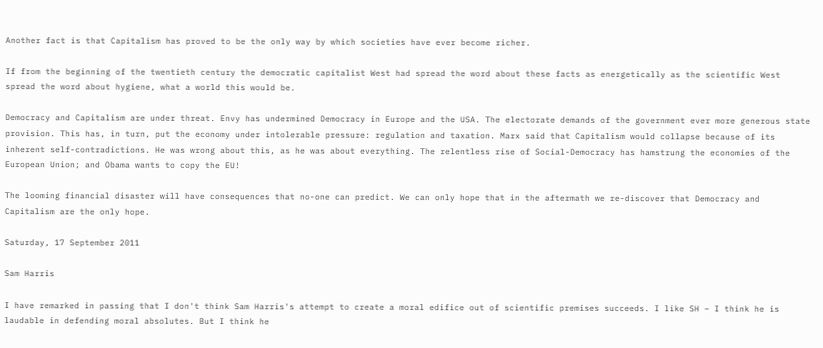Another fact is that Capitalism has proved to be the only way by which societies have ever become richer.

If from the beginning of the twentieth century the democratic capitalist West had spread the word about these facts as energetically as the scientific West spread the word about hygiene, what a world this would be.

Democracy and Capitalism are under threat. Envy has undermined Democracy in Europe and the USA. The electorate demands of the government ever more generous state provision. This has, in turn, put the economy under intolerable pressure: regulation and taxation. Marx said that Capitalism would collapse because of its inherent self-contradictions. He was wrong about this, as he was about everything. The relentless rise of Social-Democracy has hamstrung the economies of the European Union; and Obama wants to copy the EU!

The looming financial disaster will have consequences that no-one can predict. We can only hope that in the aftermath we re-discover that Democracy and Capitalism are the only hope.

Saturday, 17 September 2011

Sam Harris

I have remarked in passing that I don't think Sam Harris's attempt to create a moral edifice out of scientific premises succeeds. I like SH – I think he is laudable in defending moral absolutes. But I think he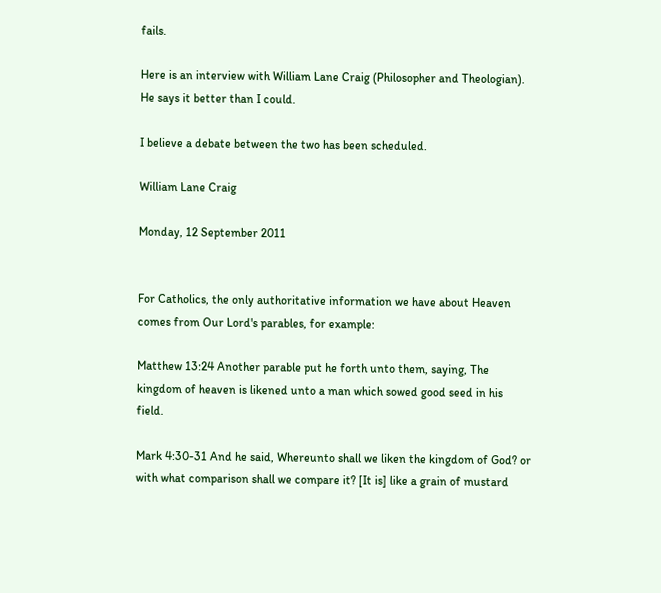fails.

Here is an interview with William Lane Craig (Philosopher and Theologian). He says it better than I could.

I believe a debate between the two has been scheduled.

William Lane Craig

Monday, 12 September 2011


For Catholics, the only authoritative information we have about Heaven comes from Our Lord's parables, for example:

Matthew 13:24 Another parable put he forth unto them, saying, The kingdom of heaven is likened unto a man which sowed good seed in his field.

Mark 4:30-31 And he said, Whereunto shall we liken the kingdom of God? or with what comparison shall we compare it? [It is] like a grain of mustard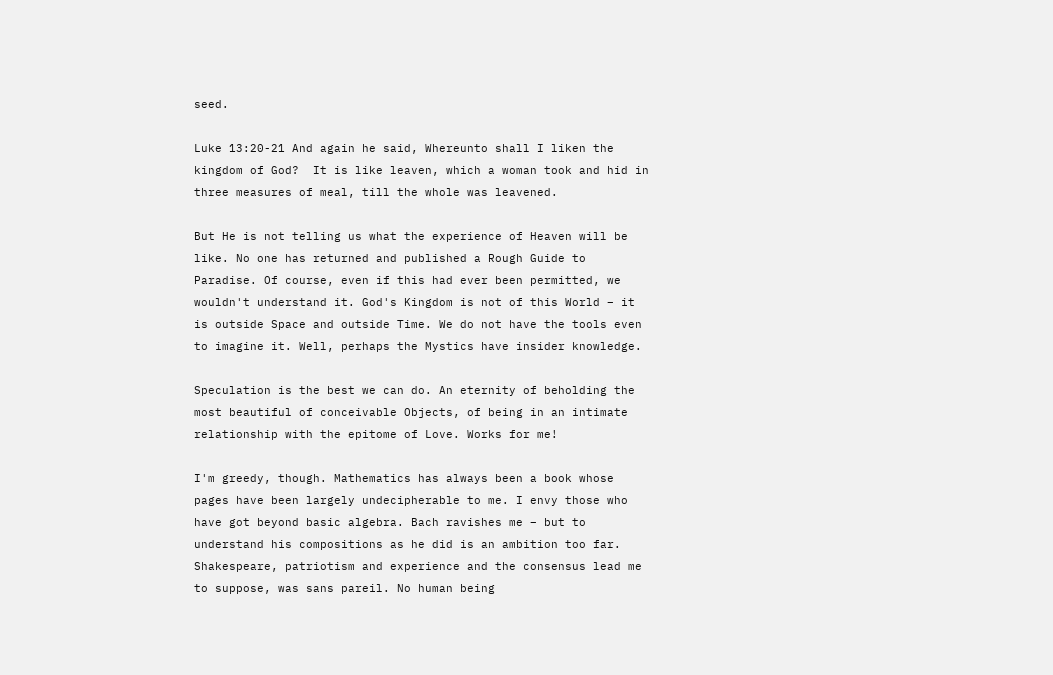seed.

Luke 13:20-21 And again he said, Whereunto shall I liken the kingdom of God?  It is like leaven, which a woman took and hid in three measures of meal, till the whole was leavened.

But He is not telling us what the experience of Heaven will be like. No one has returned and published a Rough Guide to Paradise. Of course, even if this had ever been permitted, we wouldn't understand it. God's Kingdom is not of this World – it is outside Space and outside Time. We do not have the tools even to imagine it. Well, perhaps the Mystics have insider knowledge.

Speculation is the best we can do. An eternity of beholding the most beautiful of conceivable Objects, of being in an intimate relationship with the epitome of Love. Works for me!

I'm greedy, though. Mathematics has always been a book whose pages have been largely undecipherable to me. I envy those who have got beyond basic algebra. Bach ravishes me – but to understand his compositions as he did is an ambition too far. Shakespeare, patriotism and experience and the consensus lead me to suppose, was sans pareil. No human being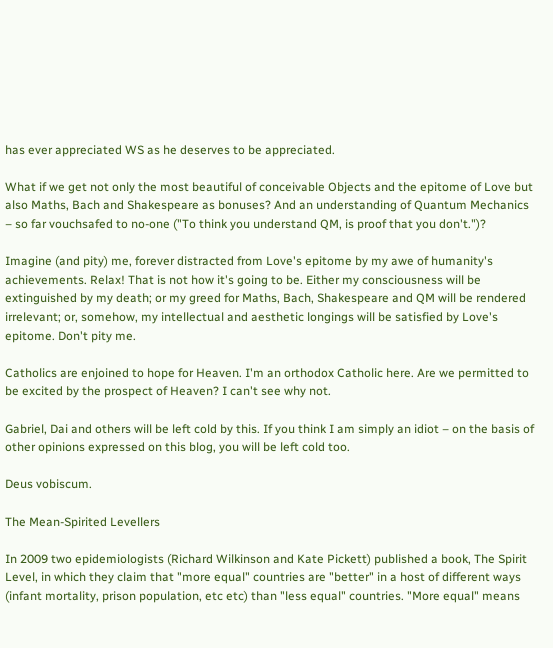has ever appreciated WS as he deserves to be appreciated.

What if we get not only the most beautiful of conceivable Objects and the epitome of Love but also Maths, Bach and Shakespeare as bonuses? And an understanding of Quantum Mechanics – so far vouchsafed to no-one ("To think you understand QM, is proof that you don't.")?

Imagine (and pity) me, forever distracted from Love's epitome by my awe of humanity's achievements. Relax! That is not how it's going to be. Either my consciousness will be extinguished by my death; or my greed for Maths, Bach, Shakespeare and QM will be rendered irrelevant; or, somehow, my intellectual and aesthetic longings will be satisfied by Love's epitome. Don't pity me.

Catholics are enjoined to hope for Heaven. I'm an orthodox Catholic here. Are we permitted to be excited by the prospect of Heaven? I can't see why not.

Gabriel, Dai and others will be left cold by this. If you think I am simply an idiot – on the basis of other opinions expressed on this blog, you will be left cold too.

Deus vobiscum.

The Mean-Spirited Levellers

In 2009 two epidemiologists (Richard Wilkinson and Kate Pickett) published a book, The Spirit Level, in which they claim that "more equal" countries are "better" in a host of different ways (infant mortality, prison population, etc etc) than "less equal" countries. "More equal" means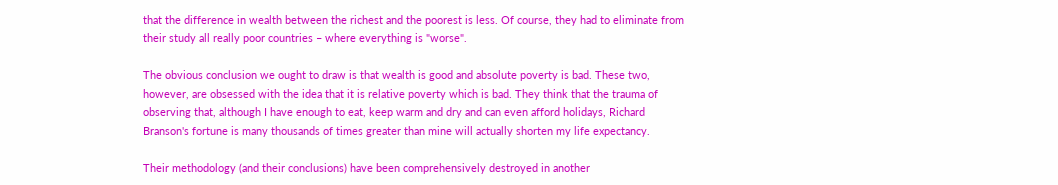that the difference in wealth between the richest and the poorest is less. Of course, they had to eliminate from their study all really poor countries – where everything is "worse".

The obvious conclusion we ought to draw is that wealth is good and absolute poverty is bad. These two, however, are obsessed with the idea that it is relative poverty which is bad. They think that the trauma of observing that, although I have enough to eat, keep warm and dry and can even afford holidays, Richard Branson's fortune is many thousands of times greater than mine will actually shorten my life expectancy.

Their methodology (and their conclusions) have been comprehensively destroyed in another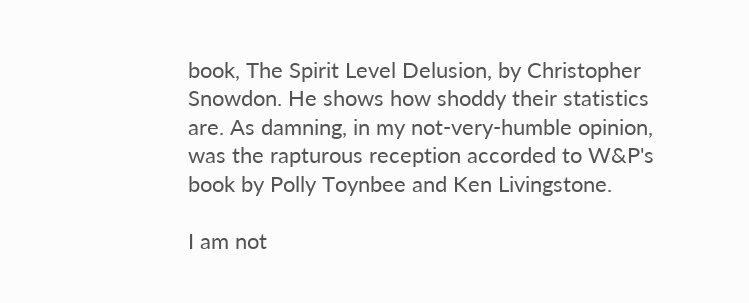book, The Spirit Level Delusion, by Christopher Snowdon. He shows how shoddy their statistics are. As damning, in my not-very-humble opinion, was the rapturous reception accorded to W&P's book by Polly Toynbee and Ken Livingstone.

I am not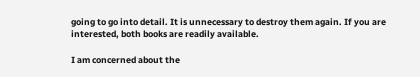going to go into detail. It is unnecessary to destroy them again. If you are interested, both books are readily available.

I am concerned about the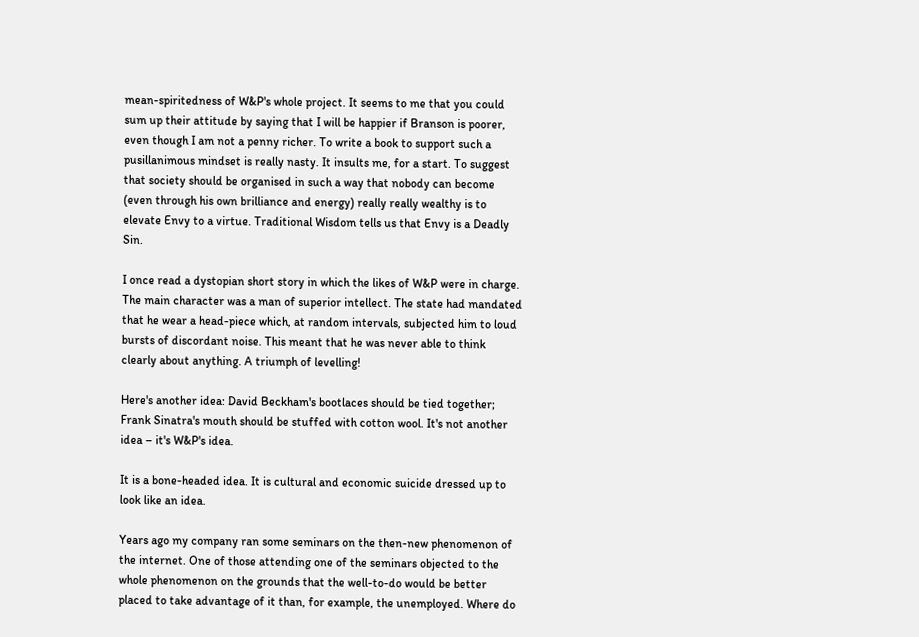mean-spiritedness of W&P's whole project. It seems to me that you could sum up their attitude by saying that I will be happier if Branson is poorer, even though I am not a penny richer. To write a book to support such a pusillanimous mindset is really nasty. It insults me, for a start. To suggest that society should be organised in such a way that nobody can become (even through his own brilliance and energy) really really wealthy is to elevate Envy to a virtue. Traditional Wisdom tells us that Envy is a Deadly Sin.

I once read a dystopian short story in which the likes of W&P were in charge. The main character was a man of superior intellect. The state had mandated that he wear a head-piece which, at random intervals, subjected him to loud bursts of discordant noise. This meant that he was never able to think clearly about anything. A triumph of levelling!

Here's another idea: David Beckham's bootlaces should be tied together; Frank Sinatra's mouth should be stuffed with cotton wool. It's not another idea – it's W&P's idea.

It is a bone-headed idea. It is cultural and economic suicide dressed up to look like an idea.

Years ago my company ran some seminars on the then-new phenomenon of the internet. One of those attending one of the seminars objected to the whole phenomenon on the grounds that the well-to-do would be better placed to take advantage of it than, for example, the unemployed. Where do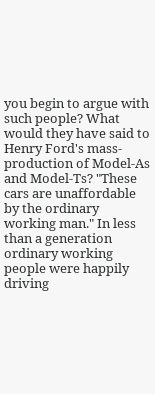you begin to argue with such people? What would they have said to Henry Ford's mass-production of Model-As and Model-Ts? "These cars are unaffordable by the ordinary working man." In less than a generation ordinary working people were happily driving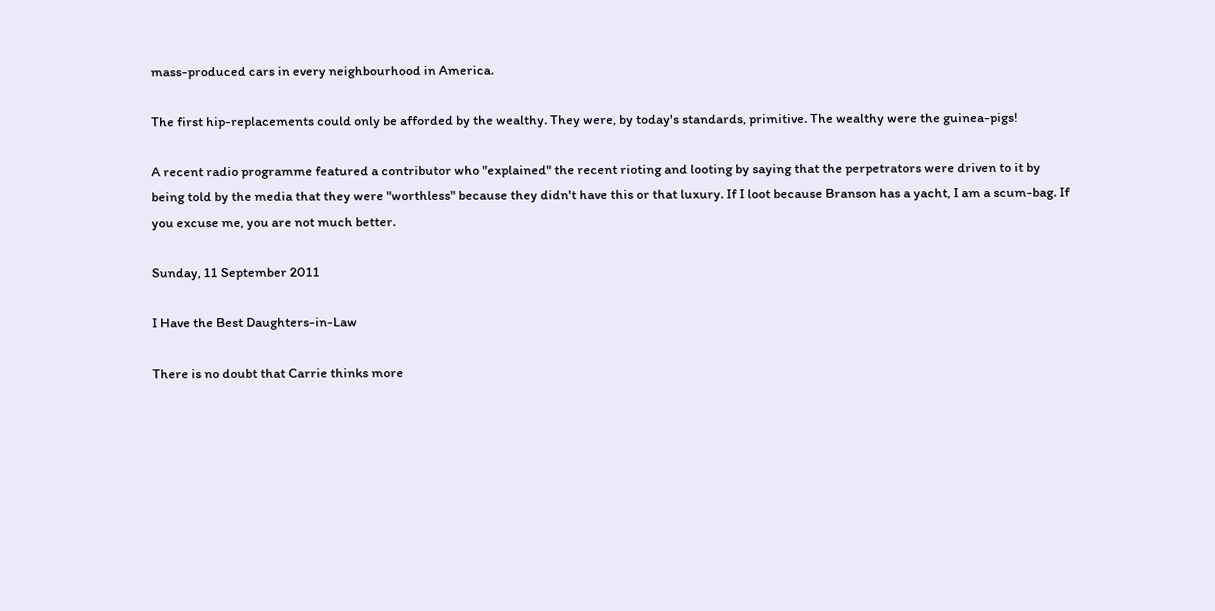mass-produced cars in every neighbourhood in America.

The first hip-replacements could only be afforded by the wealthy. They were, by today's standards, primitive. The wealthy were the guinea-pigs!

A recent radio programme featured a contributor who "explained" the recent rioting and looting by saying that the perpetrators were driven to it by being told by the media that they were "worthless" because they didn't have this or that luxury. If I loot because Branson has a yacht, I am a scum-bag. If you excuse me, you are not much better.

Sunday, 11 September 2011

I Have the Best Daughters-in-Law

There is no doubt that Carrie thinks more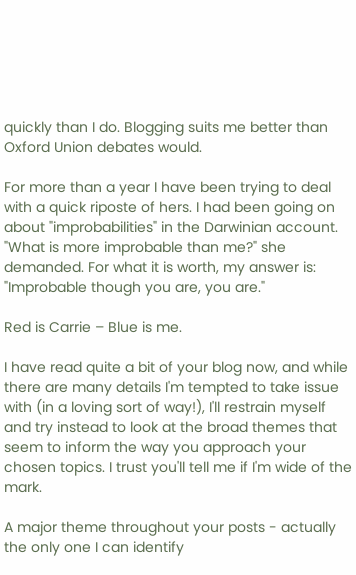quickly than I do. Blogging suits me better than Oxford Union debates would.

For more than a year I have been trying to deal with a quick riposte of hers. I had been going on about "improbabilities" in the Darwinian account. "What is more improbable than me?" she demanded. For what it is worth, my answer is: "Improbable though you are, you are."

Red is Carrie – Blue is me.

I have read quite a bit of your blog now, and while there are many details I'm tempted to take issue with (in a loving sort of way!), I'll restrain myself and try instead to look at the broad themes that seem to inform the way you approach your chosen topics. I trust you'll tell me if I'm wide of the mark.

A major theme throughout your posts - actually the only one I can identify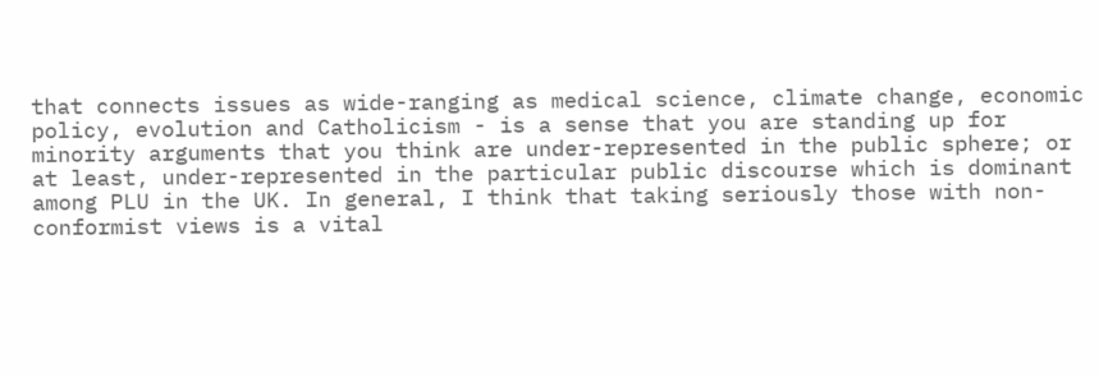that connects issues as wide-ranging as medical science, climate change, economic policy, evolution and Catholicism - is a sense that you are standing up for minority arguments that you think are under-represented in the public sphere; or at least, under-represented in the particular public discourse which is dominant among PLU in the UK. In general, I think that taking seriously those with non-conformist views is a vital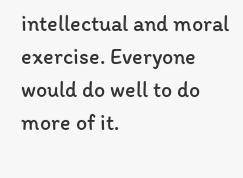intellectual and moral exercise. Everyone would do well to do more of it.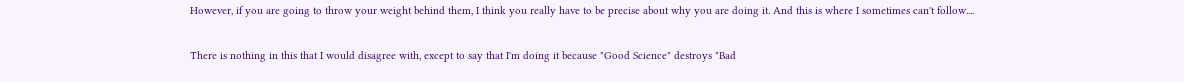However, if you are going to throw your weight behind them, I think you really have to be precise about why you are doing it. And this is where I sometimes can't follow....

There is nothing in this that I would disagree with, except to say that I'm doing it because "Good Science" destroys "Bad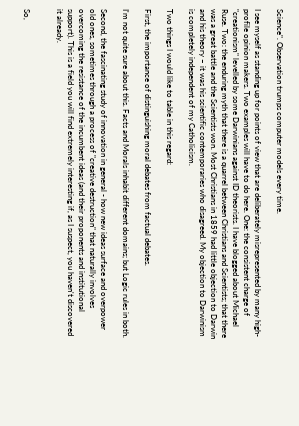Science". Observation trumps computer models every time.

I see myself as standing up for points of view that are deliberately misrepresented by many high-profile opinion makers. Two examples will have to do here. One: the consistent charge of "creationism" levelled by some Darwinians against ID theorists. I have blogged about Michael Ruse. Two: the enduring myth that there is a quarrel between Christians and Scientists; that there was a great battle and the Scientists won. Most Christians in 1859 had little objection to Darwin and his theory – it was his scientific contemporaries who disagreed. My objection to Darwinism is completely independent of my Catholicism.

Two things I would like to table in this regard:

First, the importance of distinguishing moral debates from factual debates.

I'm not quite sure about this. Facts and Morals inhabit different domains; but Logic rules in both.

Second, the fascinating study of innovation in general - how new ideas surface and overpower old ones, sometimes through a process of "creative destruction" that naturally involves overcoming the resistance of the incumbent ideas (and their proponents and institutional support). This is a field you will find extremely interesting if, as I suspect, you haven't discovered it already.


So,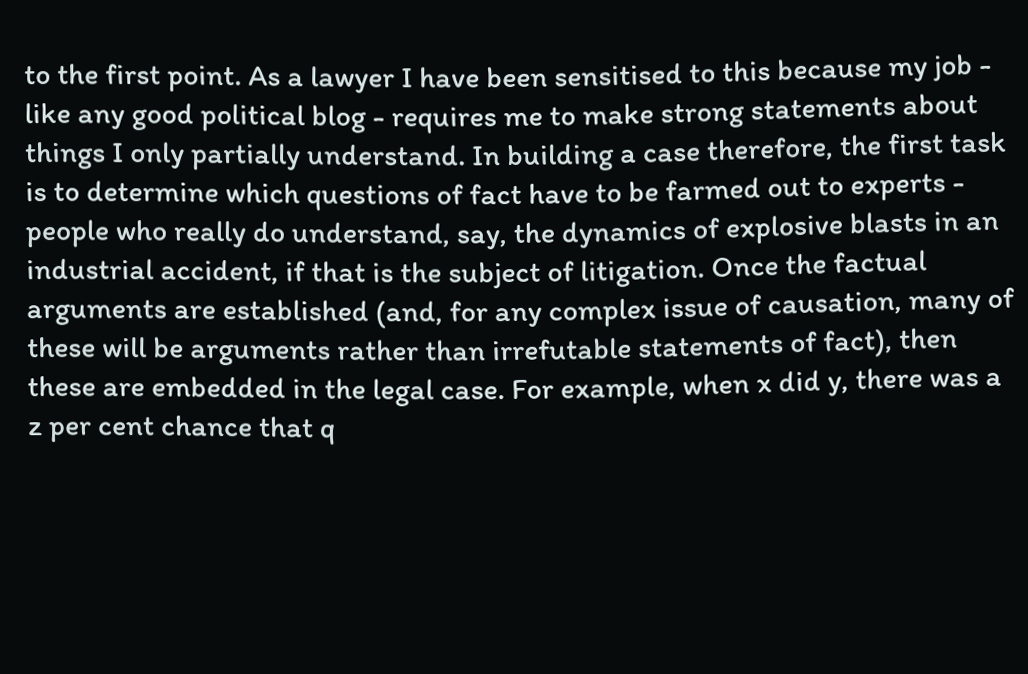to the first point. As a lawyer I have been sensitised to this because my job - like any good political blog - requires me to make strong statements about things I only partially understand. In building a case therefore, the first task is to determine which questions of fact have to be farmed out to experts - people who really do understand, say, the dynamics of explosive blasts in an industrial accident, if that is the subject of litigation. Once the factual arguments are established (and, for any complex issue of causation, many of these will be arguments rather than irrefutable statements of fact), then these are embedded in the legal case. For example, when x did y, there was a z per cent chance that q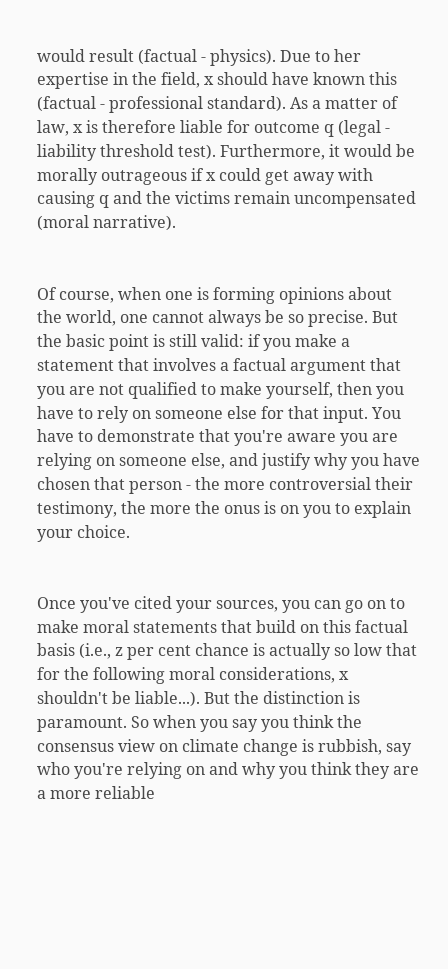would result (factual - physics). Due to her expertise in the field, x should have known this (factual - professional standard). As a matter of law, x is therefore liable for outcome q (legal - liability threshold test). Furthermore, it would be morally outrageous if x could get away with causing q and the victims remain uncompensated (moral narrative).


Of course, when one is forming opinions about the world, one cannot always be so precise. But the basic point is still valid: if you make a statement that involves a factual argument that you are not qualified to make yourself, then you have to rely on someone else for that input. You have to demonstrate that you're aware you are relying on someone else, and justify why you have chosen that person - the more controversial their testimony, the more the onus is on you to explain your choice.


Once you've cited your sources, you can go on to make moral statements that build on this factual basis (i.e., z per cent chance is actually so low that for the following moral considerations, x shouldn't be liable...). But the distinction is paramount. So when you say you think the consensus view on climate change is rubbish, say who you're relying on and why you think they are a more reliable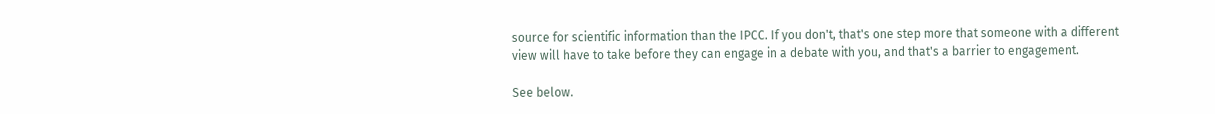source for scientific information than the IPCC. If you don't, that's one step more that someone with a different view will have to take before they can engage in a debate with you, and that's a barrier to engagement.

See below.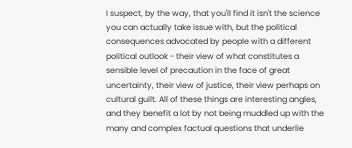I suspect, by the way, that you'll find it isn't the science you can actually take issue with, but the political consequences advocated by people with a different political outlook - their view of what constitutes a sensible level of precaution in the face of great uncertainty, their view of justice, their view perhaps on cultural guilt. All of these things are interesting angles, and they benefit a lot by not being muddled up with the many and complex factual questions that underlie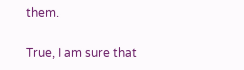them.

True, I am sure that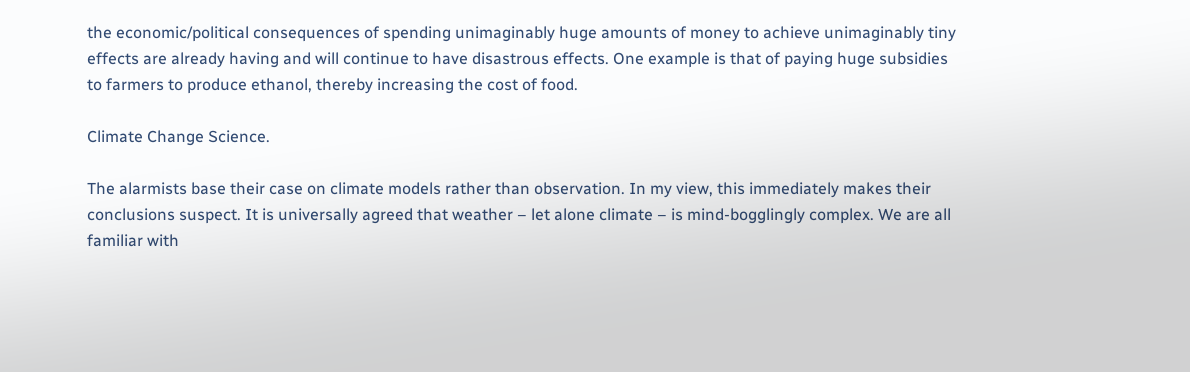the economic/political consequences of spending unimaginably huge amounts of money to achieve unimaginably tiny effects are already having and will continue to have disastrous effects. One example is that of paying huge subsidies to farmers to produce ethanol, thereby increasing the cost of food.

Climate Change Science.

The alarmists base their case on climate models rather than observation. In my view, this immediately makes their conclusions suspect. It is universally agreed that weather – let alone climate – is mind-bogglingly complex. We are all familiar with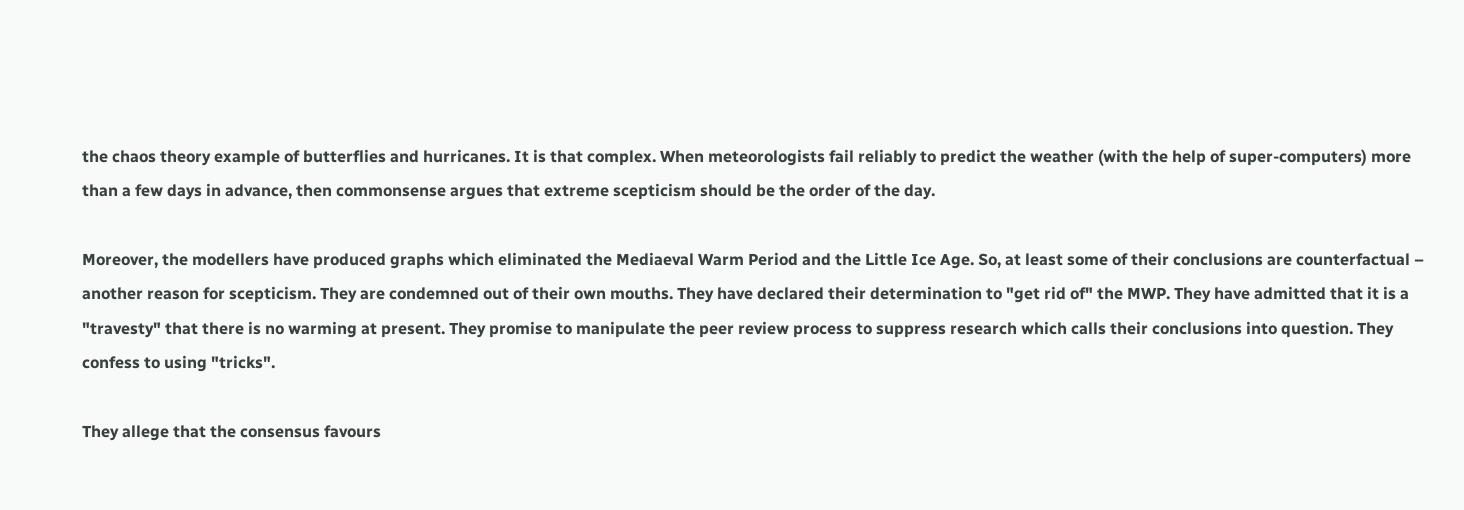the chaos theory example of butterflies and hurricanes. It is that complex. When meteorologists fail reliably to predict the weather (with the help of super-computers) more than a few days in advance, then commonsense argues that extreme scepticism should be the order of the day.

Moreover, the modellers have produced graphs which eliminated the Mediaeval Warm Period and the Little Ice Age. So, at least some of their conclusions are counterfactual – another reason for scepticism. They are condemned out of their own mouths. They have declared their determination to "get rid of" the MWP. They have admitted that it is a "travesty" that there is no warming at present. They promise to manipulate the peer review process to suppress research which calls their conclusions into question. They confess to using "tricks".

They allege that the consensus favours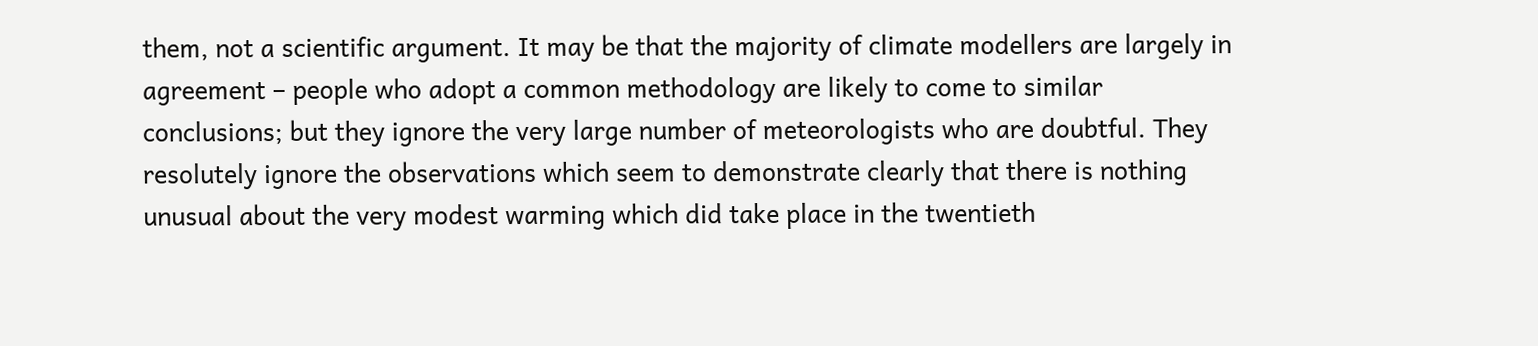them, not a scientific argument. It may be that the majority of climate modellers are largely in agreement – people who adopt a common methodology are likely to come to similar conclusions; but they ignore the very large number of meteorologists who are doubtful. They resolutely ignore the observations which seem to demonstrate clearly that there is nothing unusual about the very modest warming which did take place in the twentieth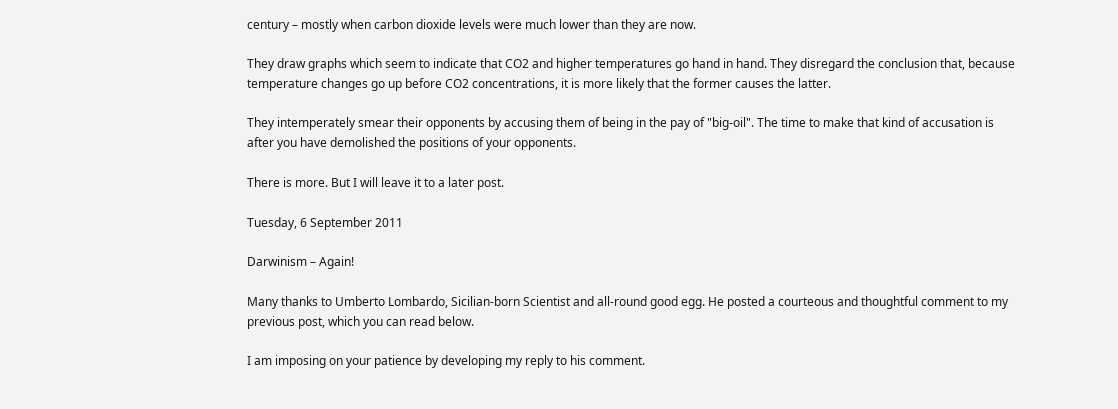century – mostly when carbon dioxide levels were much lower than they are now.

They draw graphs which seem to indicate that CO2 and higher temperatures go hand in hand. They disregard the conclusion that, because temperature changes go up before CO2 concentrations, it is more likely that the former causes the latter.

They intemperately smear their opponents by accusing them of being in the pay of "big-oil". The time to make that kind of accusation is after you have demolished the positions of your opponents.

There is more. But I will leave it to a later post.

Tuesday, 6 September 2011

Darwinism – Again!

Many thanks to Umberto Lombardo, Sicilian-born Scientist and all-round good egg. He posted a courteous and thoughtful comment to my previous post, which you can read below.

I am imposing on your patience by developing my reply to his comment.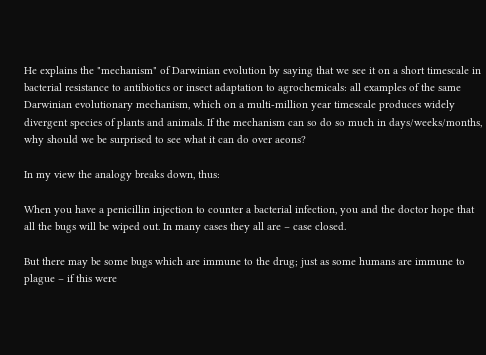He explains the "mechanism" of Darwinian evolution by saying that we see it on a short timescale in bacterial resistance to antibiotics or insect adaptation to agrochemicals: all examples of the same Darwinian evolutionary mechanism, which on a multi-million year timescale produces widely divergent species of plants and animals. If the mechanism can so do so much in days/weeks/months, why should we be surprised to see what it can do over aeons?

In my view the analogy breaks down, thus:

When you have a penicillin injection to counter a bacterial infection, you and the doctor hope that all the bugs will be wiped out. In many cases they all are – case closed.

But there may be some bugs which are immune to the drug; just as some humans are immune to plague – if this were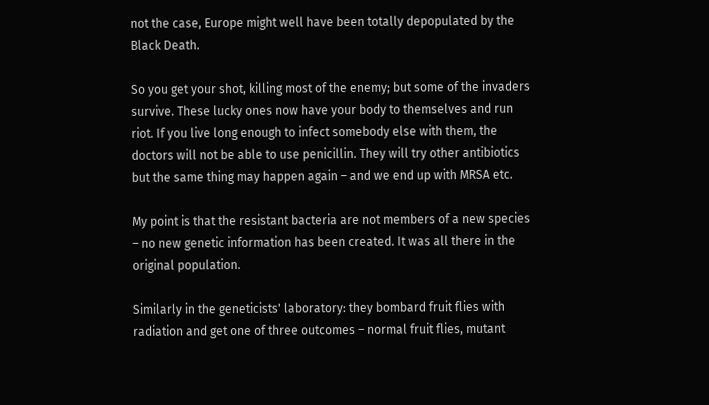not the case, Europe might well have been totally depopulated by the Black Death.

So you get your shot, killing most of the enemy; but some of the invaders survive. These lucky ones now have your body to themselves and run riot. If you live long enough to infect somebody else with them, the doctors will not be able to use penicillin. They will try other antibiotics but the same thing may happen again – and we end up with MRSA etc.

My point is that the resistant bacteria are not members of a new species – no new genetic information has been created. It was all there in the original population.

Similarly in the geneticists' laboratory: they bombard fruit flies with radiation and get one of three outcomes – normal fruit flies, mutant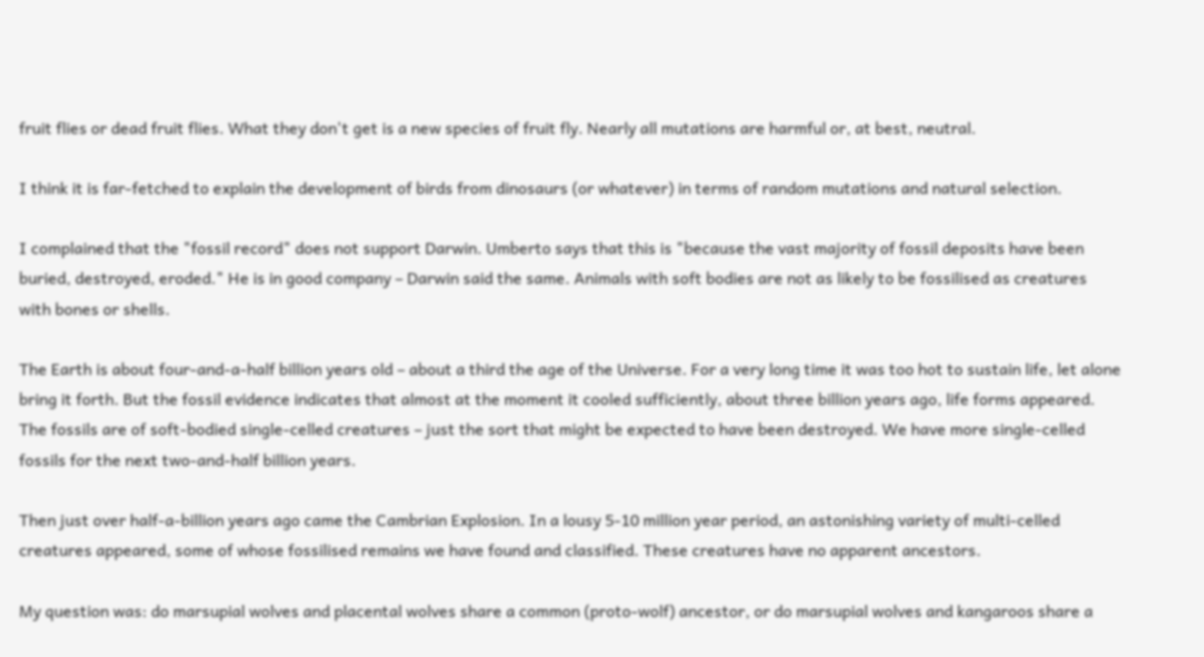fruit flies or dead fruit flies. What they don't get is a new species of fruit fly. Nearly all mutations are harmful or, at best, neutral.

I think it is far-fetched to explain the development of birds from dinosaurs (or whatever) in terms of random mutations and natural selection.

I complained that the "fossil record" does not support Darwin. Umberto says that this is "because the vast majority of fossil deposits have been buried, destroyed, eroded." He is in good company – Darwin said the same. Animals with soft bodies are not as likely to be fossilised as creatures with bones or shells.

The Earth is about four-and-a-half billion years old – about a third the age of the Universe. For a very long time it was too hot to sustain life, let alone bring it forth. But the fossil evidence indicates that almost at the moment it cooled sufficiently, about three billion years ago, life forms appeared. The fossils are of soft-bodied single-celled creatures – just the sort that might be expected to have been destroyed. We have more single-celled fossils for the next two-and-half billion years.

Then just over half-a-billion years ago came the Cambrian Explosion. In a lousy 5-10 million year period, an astonishing variety of multi-celled creatures appeared, some of whose fossilised remains we have found and classified. These creatures have no apparent ancestors.

My question was: do marsupial wolves and placental wolves share a common (proto-wolf) ancestor, or do marsupial wolves and kangaroos share a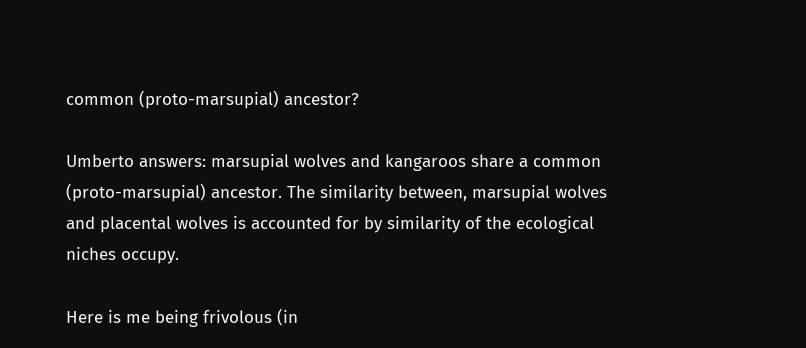common (proto-marsupial) ancestor?

Umberto answers: marsupial wolves and kangaroos share a common (proto-marsupial) ancestor. The similarity between, marsupial wolves and placental wolves is accounted for by similarity of the ecological niches occupy.

Here is me being frivolous (in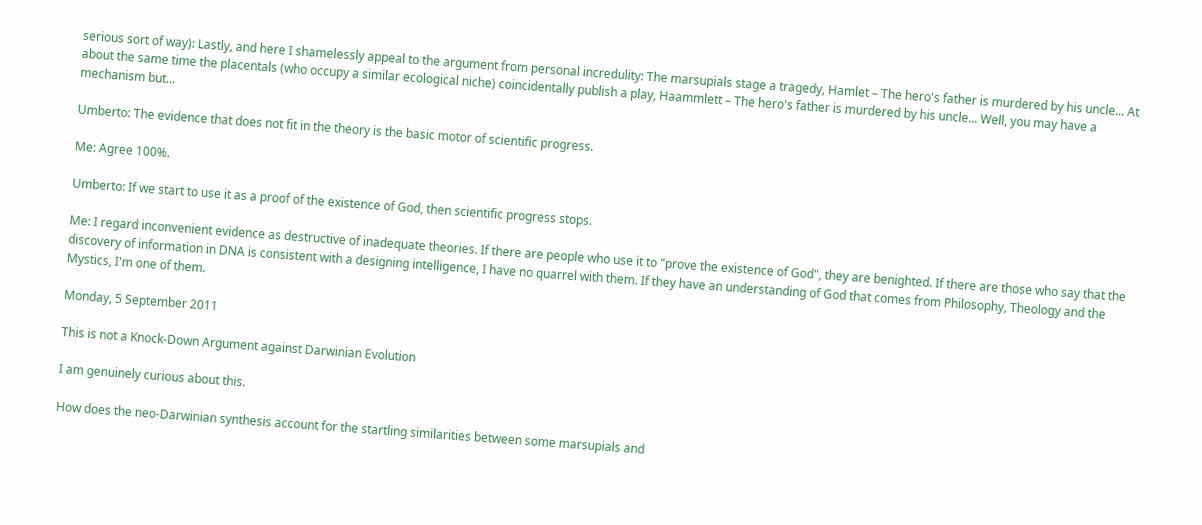serious sort of way): Lastly, and here I shamelessly appeal to the argument from personal incredulity: The marsupials stage a tragedy, Hamlet – The hero's father is murdered by his uncle... At about the same time the placentals (who occupy a similar ecological niche) coincidentally publish a play, Haammlett – The hero's father is murdered by his uncle... Well, you may have a mechanism but...

Umberto: The evidence that does not fit in the theory is the basic motor of scientific progress.

Me: Agree 100%.

Umberto: If we start to use it as a proof of the existence of God, then scientific progress stops.

Me: I regard inconvenient evidence as destructive of inadequate theories. If there are people who use it to "prove the existence of God", they are benighted. If there are those who say that the discovery of information in DNA is consistent with a designing intelligence, I have no quarrel with them. If they have an understanding of God that comes from Philosophy, Theology and the Mystics, I'm one of them.

Monday, 5 September 2011

This is not a Knock-Down Argument against Darwinian Evolution

I am genuinely curious about this.

How does the neo-Darwinian synthesis account for the startling similarities between some marsupials and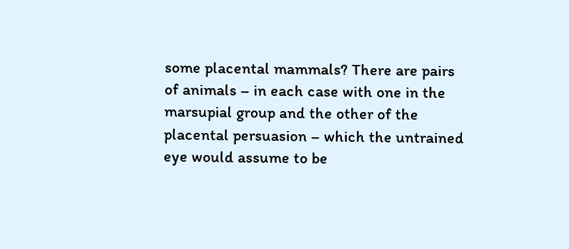some placental mammals? There are pairs of animals – in each case with one in the marsupial group and the other of the placental persuasion – which the untrained eye would assume to be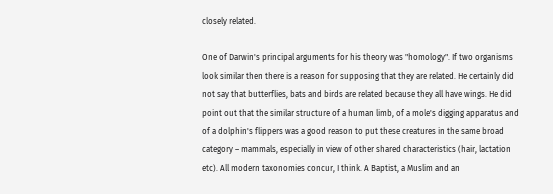closely related.

One of Darwin's principal arguments for his theory was "homology". If two organisms look similar then there is a reason for supposing that they are related. He certainly did not say that butterflies, bats and birds are related because they all have wings. He did point out that the similar structure of a human limb, of a mole's digging apparatus and of a dolphin's flippers was a good reason to put these creatures in the same broad category – mammals, especially in view of other shared characteristics (hair, lactation etc). All modern taxonomies concur, I think. A Baptist, a Muslim and an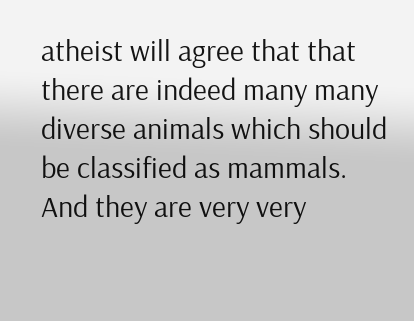atheist will agree that that there are indeed many many diverse animals which should be classified as mammals. And they are very very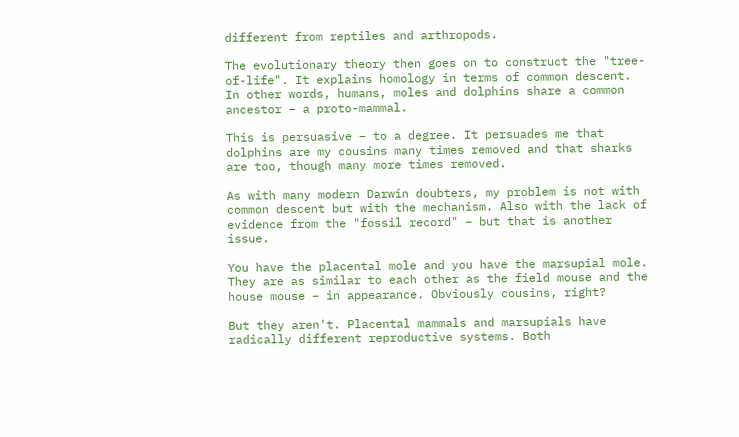different from reptiles and arthropods.

The evolutionary theory then goes on to construct the "tree-of-life". It explains homology in terms of common descent. In other words, humans, moles and dolphins share a common ancestor – a proto-mammal.

This is persuasive – to a degree. It persuades me that dolphins are my cousins many times removed and that sharks are too, though many more times removed.

As with many modern Darwin doubters, my problem is not with common descent but with the mechanism. Also with the lack of evidence from the "fossil record" – but that is another issue.

You have the placental mole and you have the marsupial mole. They are as similar to each other as the field mouse and the house mouse – in appearance. Obviously cousins, right?

But they aren't. Placental mammals and marsupials have radically different reproductive systems. Both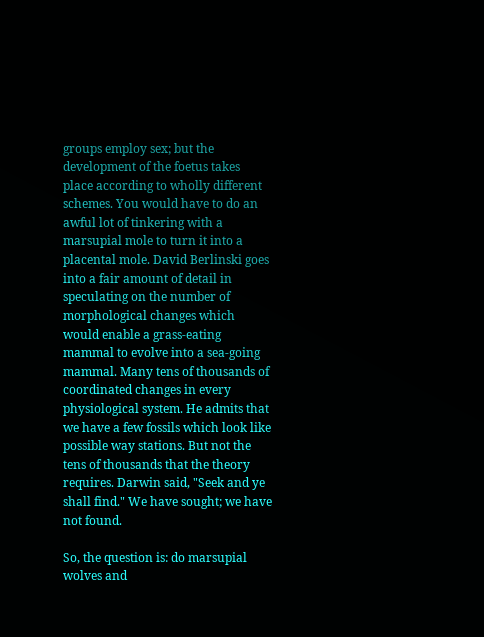groups employ sex; but the development of the foetus takes place according to wholly different schemes. You would have to do an awful lot of tinkering with a marsupial mole to turn it into a placental mole. David Berlinski goes into a fair amount of detail in speculating on the number of morphological changes which would enable a grass-eating mammal to evolve into a sea-going mammal. Many tens of thousands of coordinated changes in every physiological system. He admits that we have a few fossils which look like possible way stations. But not the tens of thousands that the theory requires. Darwin said, "Seek and ye shall find." We have sought; we have not found.

So, the question is: do marsupial wolves and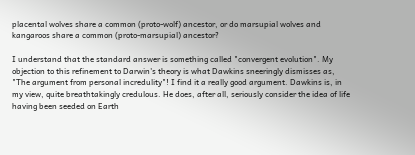placental wolves share a common (proto-wolf) ancestor, or do marsupial wolves and kangaroos share a common (proto-marsupial) ancestor?

I understand that the standard answer is something called "convergent evolution". My objection to this refinement to Darwin's theory is what Dawkins sneeringly dismisses as, "The argument from personal incredulity"! I find it a really good argument. Dawkins is, in my view, quite breathtakingly credulous. He does, after all, seriously consider the idea of life having been seeded on Earth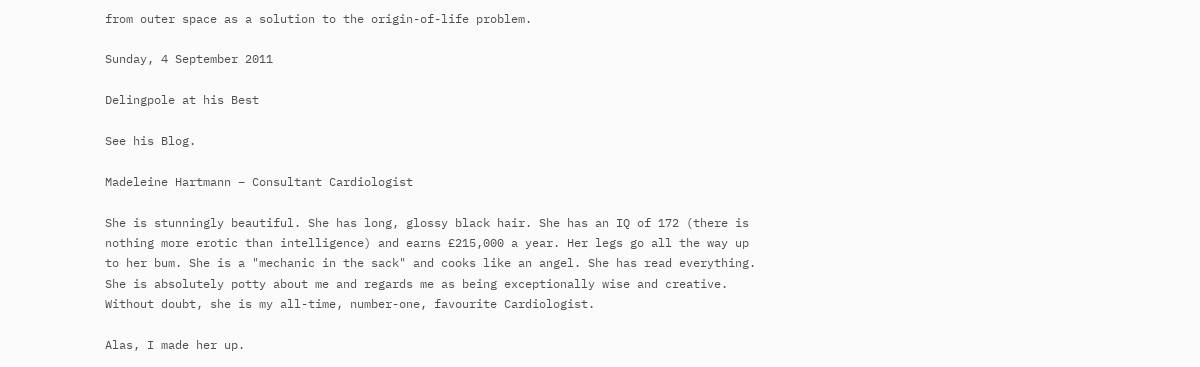from outer space as a solution to the origin-of-life problem.

Sunday, 4 September 2011

Delingpole at his Best

See his Blog.

Madeleine Hartmann – Consultant Cardiologist

She is stunningly beautiful. She has long, glossy black hair. She has an IQ of 172 (there is nothing more erotic than intelligence) and earns £215,000 a year. Her legs go all the way up to her bum. She is a "mechanic in the sack" and cooks like an angel. She has read everything. She is absolutely potty about me and regards me as being exceptionally wise and creative. Without doubt, she is my all-time, number-one, favourite Cardiologist.

Alas, I made her up.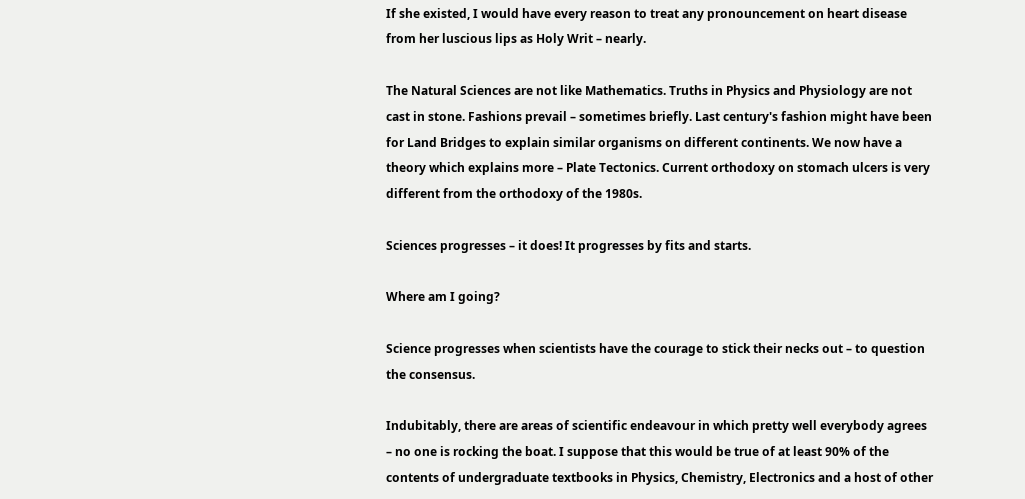If she existed, I would have every reason to treat any pronouncement on heart disease from her luscious lips as Holy Writ – nearly.

The Natural Sciences are not like Mathematics. Truths in Physics and Physiology are not cast in stone. Fashions prevail – sometimes briefly. Last century's fashion might have been for Land Bridges to explain similar organisms on different continents. We now have a theory which explains more – Plate Tectonics. Current orthodoxy on stomach ulcers is very different from the orthodoxy of the 1980s.

Sciences progresses – it does! It progresses by fits and starts.

Where am I going?

Science progresses when scientists have the courage to stick their necks out – to question the consensus.

Indubitably, there are areas of scientific endeavour in which pretty well everybody agrees – no one is rocking the boat. I suppose that this would be true of at least 90% of the contents of undergraduate textbooks in Physics, Chemistry, Electronics and a host of other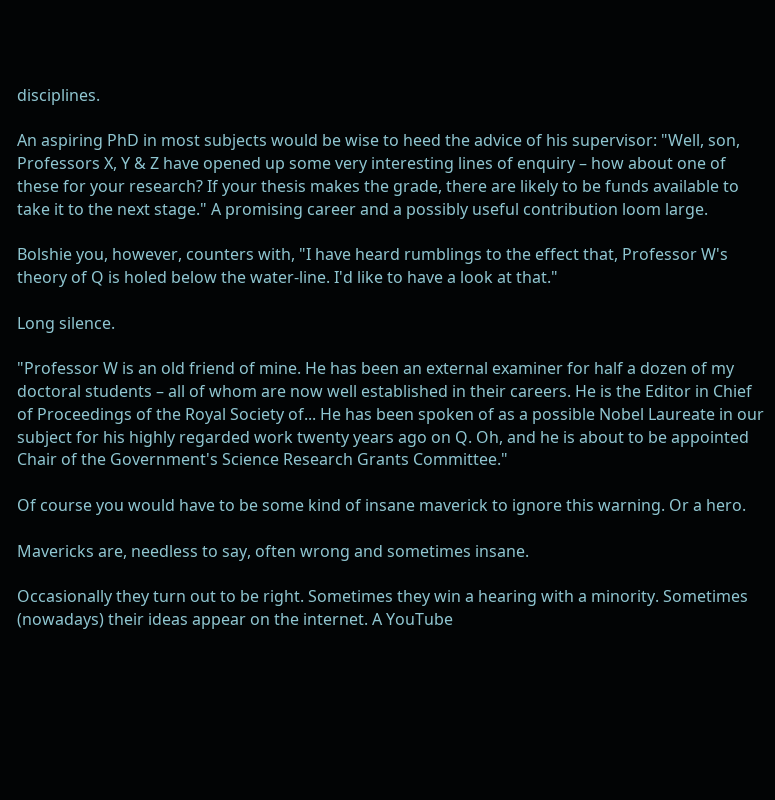disciplines.

An aspiring PhD in most subjects would be wise to heed the advice of his supervisor: "Well, son, Professors X, Y & Z have opened up some very interesting lines of enquiry – how about one of these for your research? If your thesis makes the grade, there are likely to be funds available to take it to the next stage." A promising career and a possibly useful contribution loom large.

Bolshie you, however, counters with, "I have heard rumblings to the effect that, Professor W's theory of Q is holed below the water-line. I'd like to have a look at that."

Long silence.

"Professor W is an old friend of mine. He has been an external examiner for half a dozen of my doctoral students – all of whom are now well established in their careers. He is the Editor in Chief of Proceedings of the Royal Society of... He has been spoken of as a possible Nobel Laureate in our subject for his highly regarded work twenty years ago on Q. Oh, and he is about to be appointed Chair of the Government's Science Research Grants Committee."

Of course you would have to be some kind of insane maverick to ignore this warning. Or a hero.

Mavericks are, needless to say, often wrong and sometimes insane.

Occasionally they turn out to be right. Sometimes they win a hearing with a minority. Sometimes (nowadays) their ideas appear on the internet. A YouTube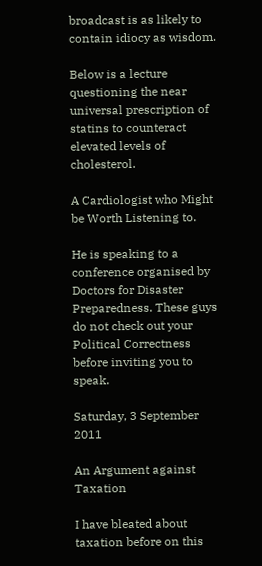broadcast is as likely to contain idiocy as wisdom.

Below is a lecture questioning the near universal prescription of statins to counteract elevated levels of cholesterol.

A Cardiologist who Might be Worth Listening to.

He is speaking to a conference organised by Doctors for Disaster Preparedness. These guys do not check out your Political Correctness before inviting you to speak.

Saturday, 3 September 2011

An Argument against Taxation

I have bleated about taxation before on this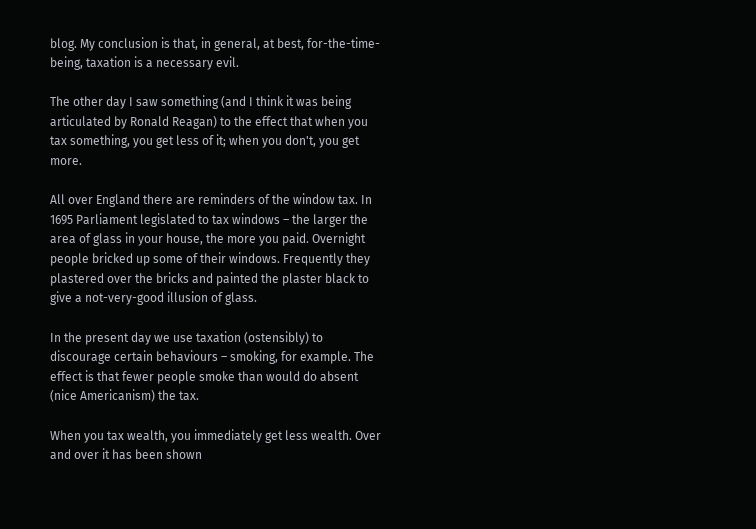blog. My conclusion is that, in general, at best, for-the-time-being, taxation is a necessary evil.

The other day I saw something (and I think it was being articulated by Ronald Reagan) to the effect that when you tax something, you get less of it; when you don't, you get more.

All over England there are reminders of the window tax. In 1695 Parliament legislated to tax windows – the larger the area of glass in your house, the more you paid. Overnight people bricked up some of their windows. Frequently they plastered over the bricks and painted the plaster black to give a not-very-good illusion of glass.

In the present day we use taxation (ostensibly) to discourage certain behaviours – smoking, for example. The effect is that fewer people smoke than would do absent (nice Americanism) the tax.

When you tax wealth, you immediately get less wealth. Over and over it has been shown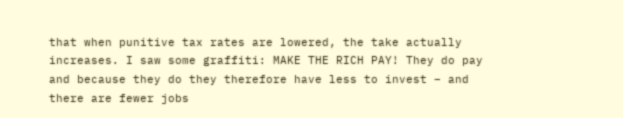that when punitive tax rates are lowered, the take actually increases. I saw some graffiti: MAKE THE RICH PAY! They do pay and because they do they therefore have less to invest – and there are fewer jobs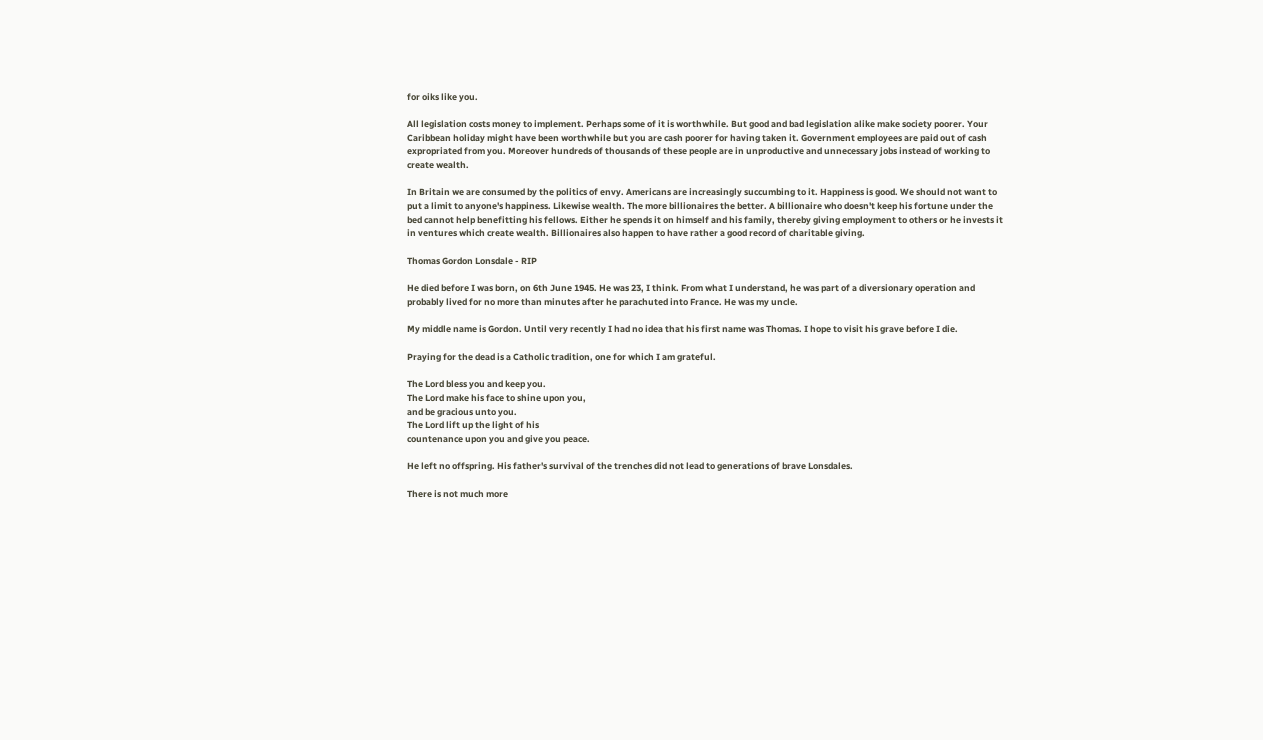for oiks like you.

All legislation costs money to implement. Perhaps some of it is worthwhile. But good and bad legislation alike make society poorer. Your Caribbean holiday might have been worthwhile but you are cash poorer for having taken it. Government employees are paid out of cash expropriated from you. Moreover hundreds of thousands of these people are in unproductive and unnecessary jobs instead of working to create wealth.

In Britain we are consumed by the politics of envy. Americans are increasingly succumbing to it. Happiness is good. We should not want to put a limit to anyone's happiness. Likewise wealth. The more billionaires the better. A billionaire who doesn't keep his fortune under the bed cannot help benefitting his fellows. Either he spends it on himself and his family, thereby giving employment to others or he invests it in ventures which create wealth. Billionaires also happen to have rather a good record of charitable giving.

Thomas Gordon Lonsdale - RIP

He died before I was born, on 6th June 1945. He was 23, I think. From what I understand, he was part of a diversionary operation and probably lived for no more than minutes after he parachuted into France. He was my uncle.

My middle name is Gordon. Until very recently I had no idea that his first name was Thomas. I hope to visit his grave before I die.

Praying for the dead is a Catholic tradition, one for which I am grateful.

The Lord bless you and keep you.
The Lord make his face to shine upon you,
and be gracious unto you.
The Lord lift up the light of his
countenance upon you and give you peace.

He left no offspring. His father's survival of the trenches did not lead to generations of brave Lonsdales.

There is not much more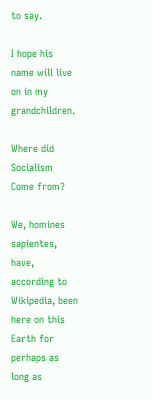to say.

I hope his name will live on in my grandchildren.

Where did Socialism Come from?

We, homines sapientes, have, according to Wikipedia, been here on this Earth for perhaps as long as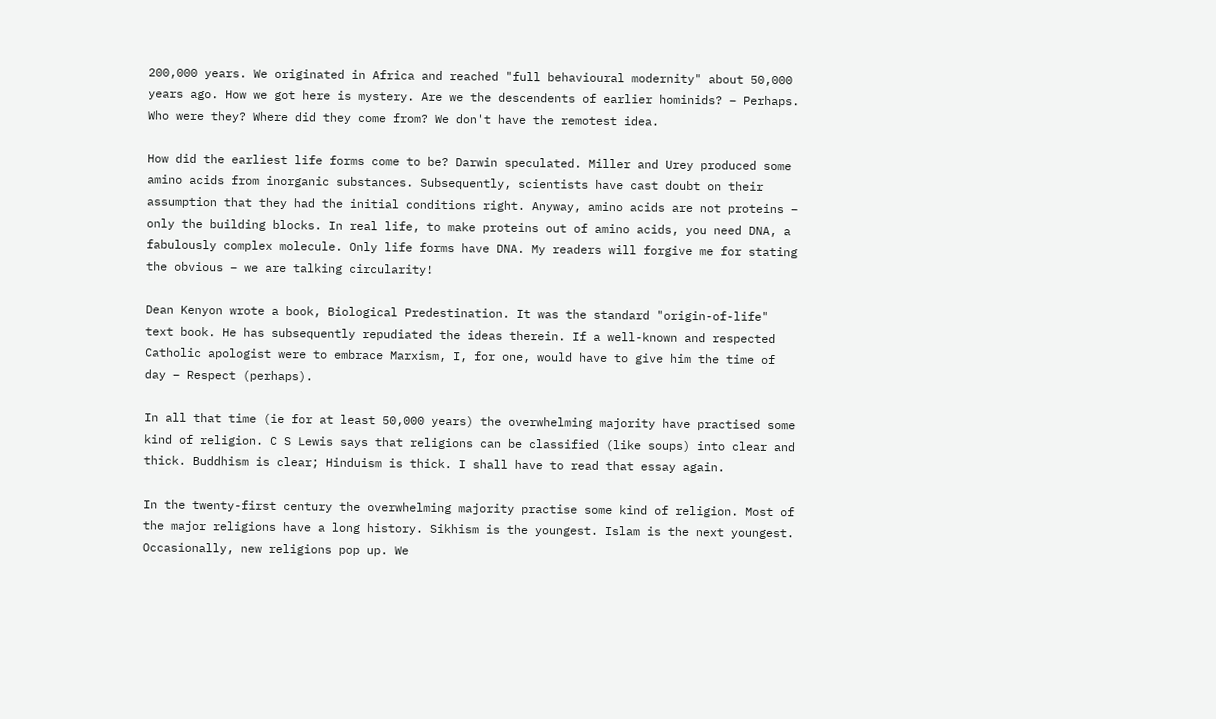200,000 years. We originated in Africa and reached "full behavioural modernity" about 50,000 years ago. How we got here is mystery. Are we the descendents of earlier hominids? – Perhaps. Who were they? Where did they come from? We don't have the remotest idea.

How did the earliest life forms come to be? Darwin speculated. Miller and Urey produced some amino acids from inorganic substances. Subsequently, scientists have cast doubt on their assumption that they had the initial conditions right. Anyway, amino acids are not proteins – only the building blocks. In real life, to make proteins out of amino acids, you need DNA, a fabulously complex molecule. Only life forms have DNA. My readers will forgive me for stating the obvious – we are talking circularity!

Dean Kenyon wrote a book, Biological Predestination. It was the standard "origin-of-life" text book. He has subsequently repudiated the ideas therein. If a well-known and respected Catholic apologist were to embrace Marxism, I, for one, would have to give him the time of day – Respect (perhaps).

In all that time (ie for at least 50,000 years) the overwhelming majority have practised some kind of religion. C S Lewis says that religions can be classified (like soups) into clear and thick. Buddhism is clear; Hinduism is thick. I shall have to read that essay again.

In the twenty-first century the overwhelming majority practise some kind of religion. Most of the major religions have a long history. Sikhism is the youngest. Islam is the next youngest. Occasionally, new religions pop up. We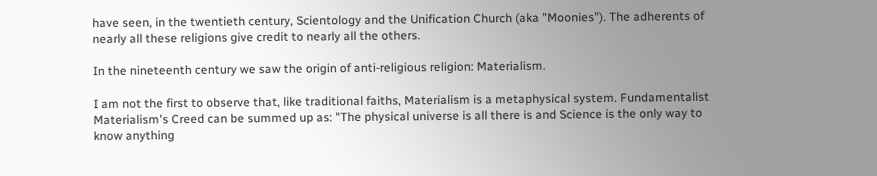have seen, in the twentieth century, Scientology and the Unification Church (aka "Moonies"). The adherents of nearly all these religions give credit to nearly all the others.

In the nineteenth century we saw the origin of anti-religious religion: Materialism.

I am not the first to observe that, like traditional faiths, Materialism is a metaphysical system. Fundamentalist Materialism's Creed can be summed up as: "The physical universe is all there is and Science is the only way to know anything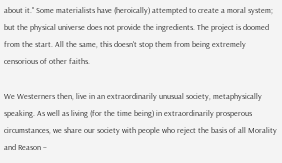about it." Some materialists have (heroically) attempted to create a moral system; but the physical universe does not provide the ingredients. The project is doomed from the start. All the same, this doesn't stop them from being extremely censorious of other faiths.

We Westerners then, live in an extraordinarily unusual society, metaphysically speaking. As well as living (for the time being) in extraordinarily prosperous circumstances, we share our society with people who reject the basis of all Morality and Reason –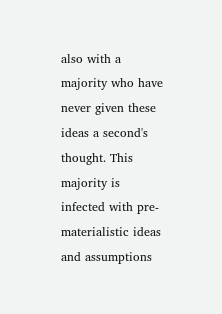also with a majority who have never given these ideas a second's thought. This majority is infected with pre-materialistic ideas and assumptions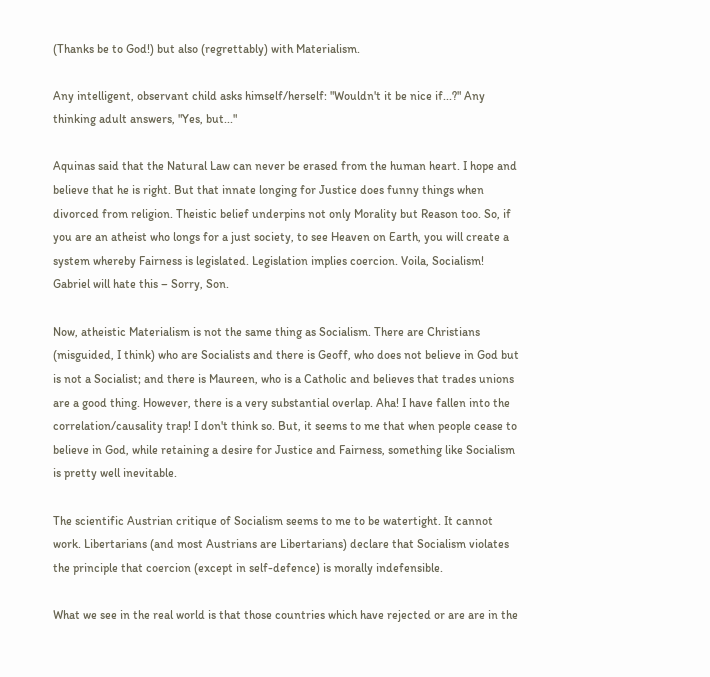(Thanks be to God!) but also (regrettably) with Materialism.

Any intelligent, observant child asks himself/herself: "Wouldn't it be nice if...?" Any thinking adult answers, "Yes, but..."

Aquinas said that the Natural Law can never be erased from the human heart. I hope and believe that he is right. But that innate longing for Justice does funny things when divorced from religion. Theistic belief underpins not only Morality but Reason too. So, if you are an atheist who longs for a just society, to see Heaven on Earth, you will create a system whereby Fairness is legislated. Legislation implies coercion. Voila, Socialism! Gabriel will hate this – Sorry, Son.

Now, atheistic Materialism is not the same thing as Socialism. There are Christians (misguided, I think) who are Socialists and there is Geoff, who does not believe in God but is not a Socialist; and there is Maureen, who is a Catholic and believes that trades unions are a good thing. However, there is a very substantial overlap. Aha! I have fallen into the correlation/causality trap! I don't think so. But, it seems to me that when people cease to believe in God, while retaining a desire for Justice and Fairness, something like Socialism is pretty well inevitable.

The scientific Austrian critique of Socialism seems to me to be watertight. It cannot work. Libertarians (and most Austrians are Libertarians) declare that Socialism violates the principle that coercion (except in self-defence) is morally indefensible.

What we see in the real world is that those countries which have rejected or are are in the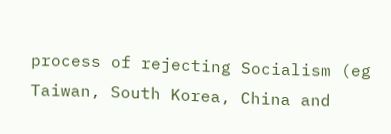process of rejecting Socialism (eg Taiwan, South Korea, China and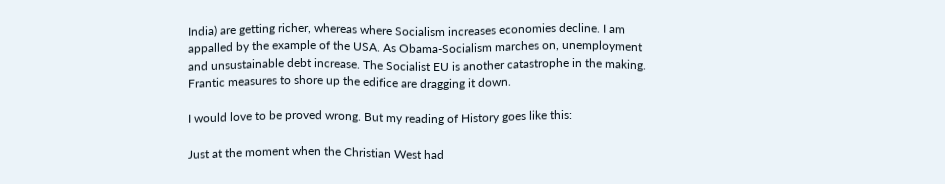India) are getting richer, whereas where Socialism increases economies decline. I am appalled by the example of the USA. As Obama-Socialism marches on, unemployment and unsustainable debt increase. The Socialist EU is another catastrophe in the making. Frantic measures to shore up the edifice are dragging it down.

I would love to be proved wrong. But my reading of History goes like this:

Just at the moment when the Christian West had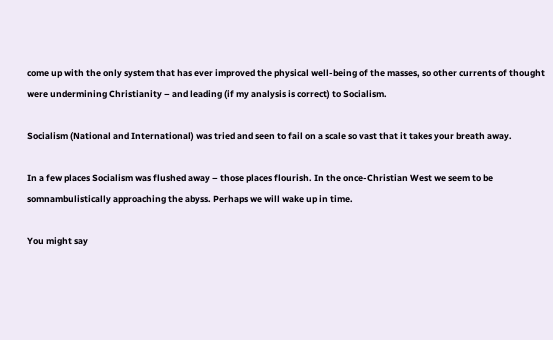come up with the only system that has ever improved the physical well-being of the masses, so other currents of thought were undermining Christianity – and leading (if my analysis is correct) to Socialism.

Socialism (National and International) was tried and seen to fail on a scale so vast that it takes your breath away.

In a few places Socialism was flushed away – those places flourish. In the once-Christian West we seem to be somnambulistically approaching the abyss. Perhaps we will wake up in time.

You might say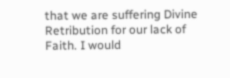that we are suffering Divine Retribution for our lack of Faith. I would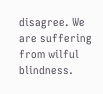disagree. We are suffering from wilful blindness.